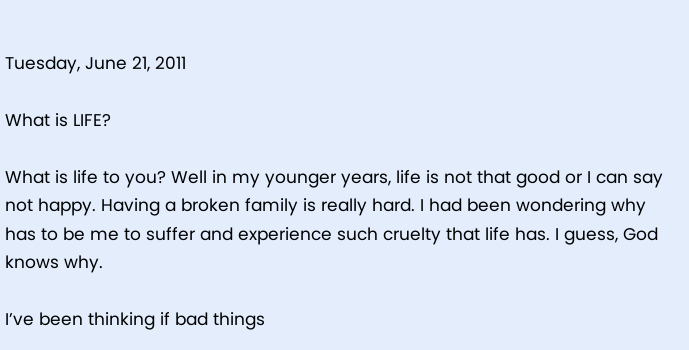Tuesday, June 21, 2011

What is LIFE?

What is life to you? Well in my younger years, life is not that good or I can say not happy. Having a broken family is really hard. I had been wondering why has to be me to suffer and experience such cruelty that life has. I guess, God knows why.

I’ve been thinking if bad things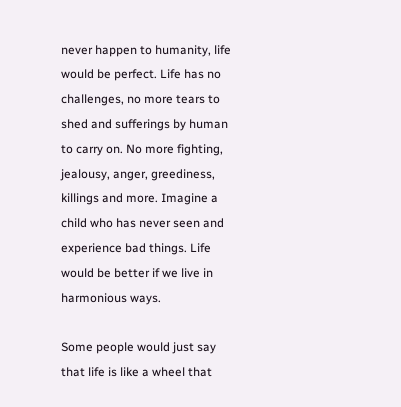never happen to humanity, life would be perfect. Life has no challenges, no more tears to shed and sufferings by human to carry on. No more fighting, jealousy, anger, greediness, killings and more. Imagine a child who has never seen and experience bad things. Life would be better if we live in harmonious ways.

Some people would just say that life is like a wheel that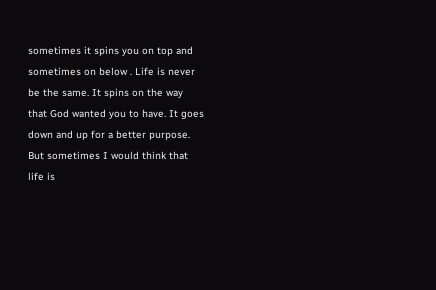sometimes it spins you on top and sometimes on below . Life is never be the same. It spins on the way that God wanted you to have. It goes down and up for a better purpose. But sometimes I would think that life is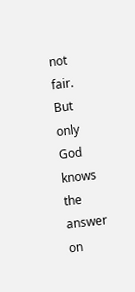not fair. But only God knows the answer on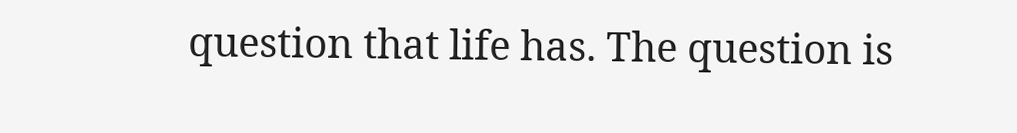question that life has. The question is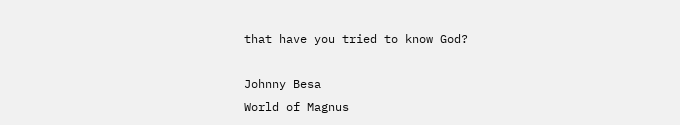that have you tried to know God?

Johnny Besa
World of Magnus